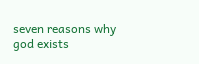seven reasons why god exists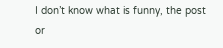I don’t know what is funny, the post or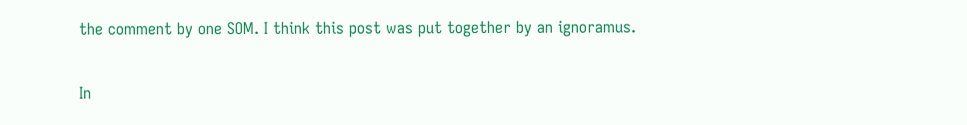the comment by one SOM. I think this post was put together by an ignoramus.

In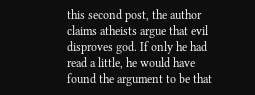this second post, the author claims atheists argue that evil disproves god. If only he had read a little, he would have found the argument to be that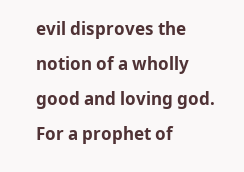evil disproves the notion of a wholly good and loving god. For a prophet of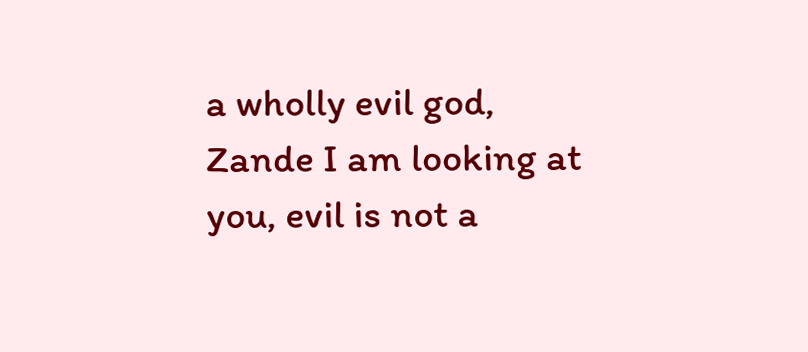a wholly evil god, Zande I am looking at you, evil is not a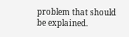problem that should be explained.